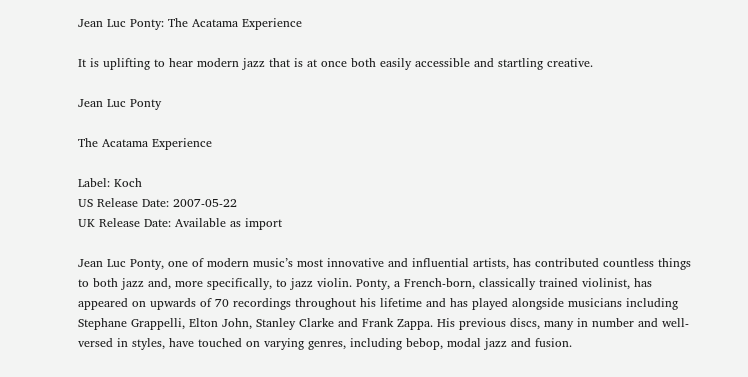Jean Luc Ponty: The Acatama Experience

It is uplifting to hear modern jazz that is at once both easily accessible and startling creative.

Jean Luc Ponty

The Acatama Experience

Label: Koch
US Release Date: 2007-05-22
UK Release Date: Available as import

Jean Luc Ponty, one of modern music’s most innovative and influential artists, has contributed countless things to both jazz and, more specifically, to jazz violin. Ponty, a French-born, classically trained violinist, has appeared on upwards of 70 recordings throughout his lifetime and has played alongside musicians including Stephane Grappelli, Elton John, Stanley Clarke and Frank Zappa. His previous discs, many in number and well-versed in styles, have touched on varying genres, including bebop, modal jazz and fusion.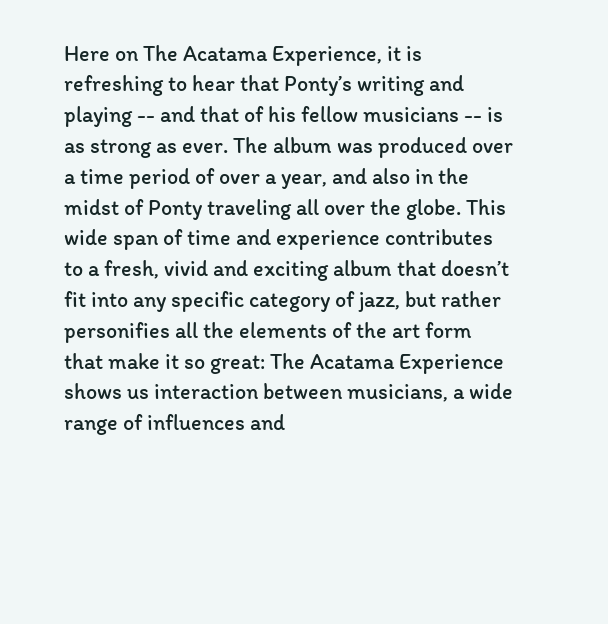Here on The Acatama Experience, it is refreshing to hear that Ponty’s writing and playing -- and that of his fellow musicians -- is as strong as ever. The album was produced over a time period of over a year, and also in the midst of Ponty traveling all over the globe. This wide span of time and experience contributes to a fresh, vivid and exciting album that doesn’t fit into any specific category of jazz, but rather personifies all the elements of the art form that make it so great: The Acatama Experience shows us interaction between musicians, a wide range of influences and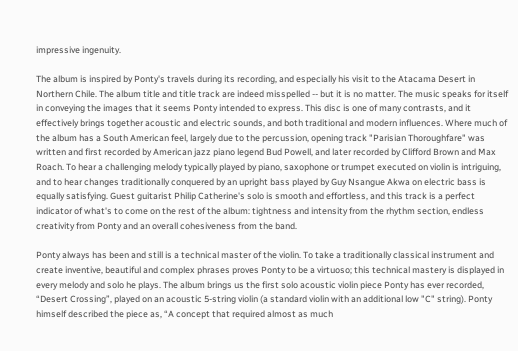impressive ingenuity.

The album is inspired by Ponty's travels during its recording, and especially his visit to the Atacama Desert in Northern Chile. The album title and title track are indeed misspelled -- but it is no matter. The music speaks for itself in conveying the images that it seems Ponty intended to express. This disc is one of many contrasts, and it effectively brings together acoustic and electric sounds, and both traditional and modern influences. Where much of the album has a South American feel, largely due to the percussion, opening track "Parisian Thoroughfare" was written and first recorded by American jazz piano legend Bud Powell, and later recorded by Clifford Brown and Max Roach. To hear a challenging melody typically played by piano, saxophone or trumpet executed on violin is intriguing, and to hear changes traditionally conquered by an upright bass played by Guy Nsangue Akwa on electric bass is equally satisfying. Guest guitarist Philip Catherine's solo is smooth and effortless, and this track is a perfect indicator of what's to come on the rest of the album: tightness and intensity from the rhythm section, endless creativity from Ponty and an overall cohesiveness from the band.

Ponty always has been and still is a technical master of the violin. To take a traditionally classical instrument and create inventive, beautiful and complex phrases proves Ponty to be a virtuoso; this technical mastery is displayed in every melody and solo he plays. The album brings us the first solo acoustic violin piece Ponty has ever recorded, “Desert Crossing”, played on an acoustic 5-string violin (a standard violin with an additional low "C" string). Ponty himself described the piece as, “A concept that required almost as much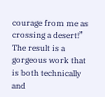courage from me as crossing a desert!” The result is a gorgeous work that is both technically and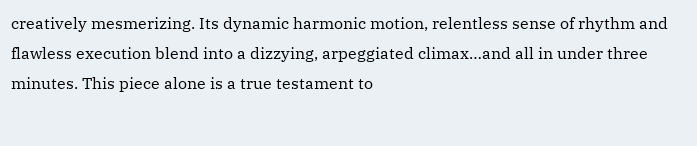creatively mesmerizing. Its dynamic harmonic motion, relentless sense of rhythm and flawless execution blend into a dizzying, arpeggiated climax…and all in under three minutes. This piece alone is a true testament to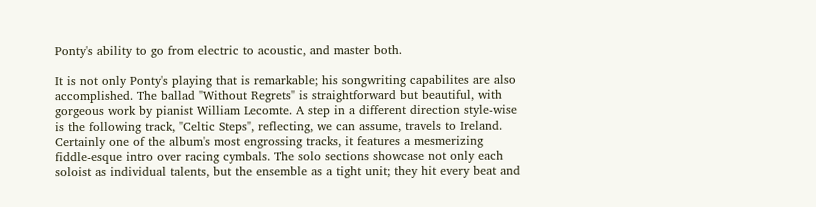Ponty's ability to go from electric to acoustic, and master both.

It is not only Ponty's playing that is remarkable; his songwriting capabilites are also accomplished. The ballad "Without Regrets" is straightforward but beautiful, with gorgeous work by pianist William Lecomte. A step in a different direction style-wise is the following track, "Celtic Steps", reflecting, we can assume, travels to Ireland. Certainly one of the album's most engrossing tracks, it features a mesmerizing fiddle-esque intro over racing cymbals. The solo sections showcase not only each soloist as individual talents, but the ensemble as a tight unit; they hit every beat and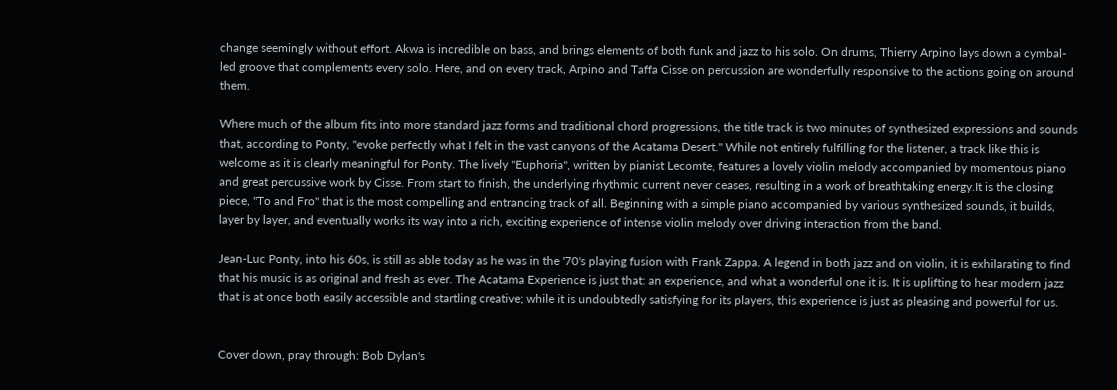change seemingly without effort. Akwa is incredible on bass, and brings elements of both funk and jazz to his solo. On drums, Thierry Arpino lays down a cymbal-led groove that complements every solo. Here, and on every track, Arpino and Taffa Cisse on percussion are wonderfully responsive to the actions going on around them.

Where much of the album fits into more standard jazz forms and traditional chord progressions, the title track is two minutes of synthesized expressions and sounds that, according to Ponty, "evoke perfectly what I felt in the vast canyons of the Acatama Desert." While not entirely fulfilling for the listener, a track like this is welcome as it is clearly meaningful for Ponty. The lively "Euphoria", written by pianist Lecomte, features a lovely violin melody accompanied by momentous piano and great percussive work by Cisse. From start to finish, the underlying rhythmic current never ceases, resulting in a work of breathtaking energy.It is the closing piece, "To and Fro" that is the most compelling and entrancing track of all. Beginning with a simple piano accompanied by various synthesized sounds, it builds, layer by layer, and eventually works its way into a rich, exciting experience of intense violin melody over driving interaction from the band.

Jean-Luc Ponty, into his 60s, is still as able today as he was in the '70's playing fusion with Frank Zappa. A legend in both jazz and on violin, it is exhilarating to find that his music is as original and fresh as ever. The Acatama Experience is just that: an experience, and what a wonderful one it is. It is uplifting to hear modern jazz that is at once both easily accessible and startling creative; while it is undoubtedly satisfying for its players, this experience is just as pleasing and powerful for us.


Cover down, pray through: Bob Dylan's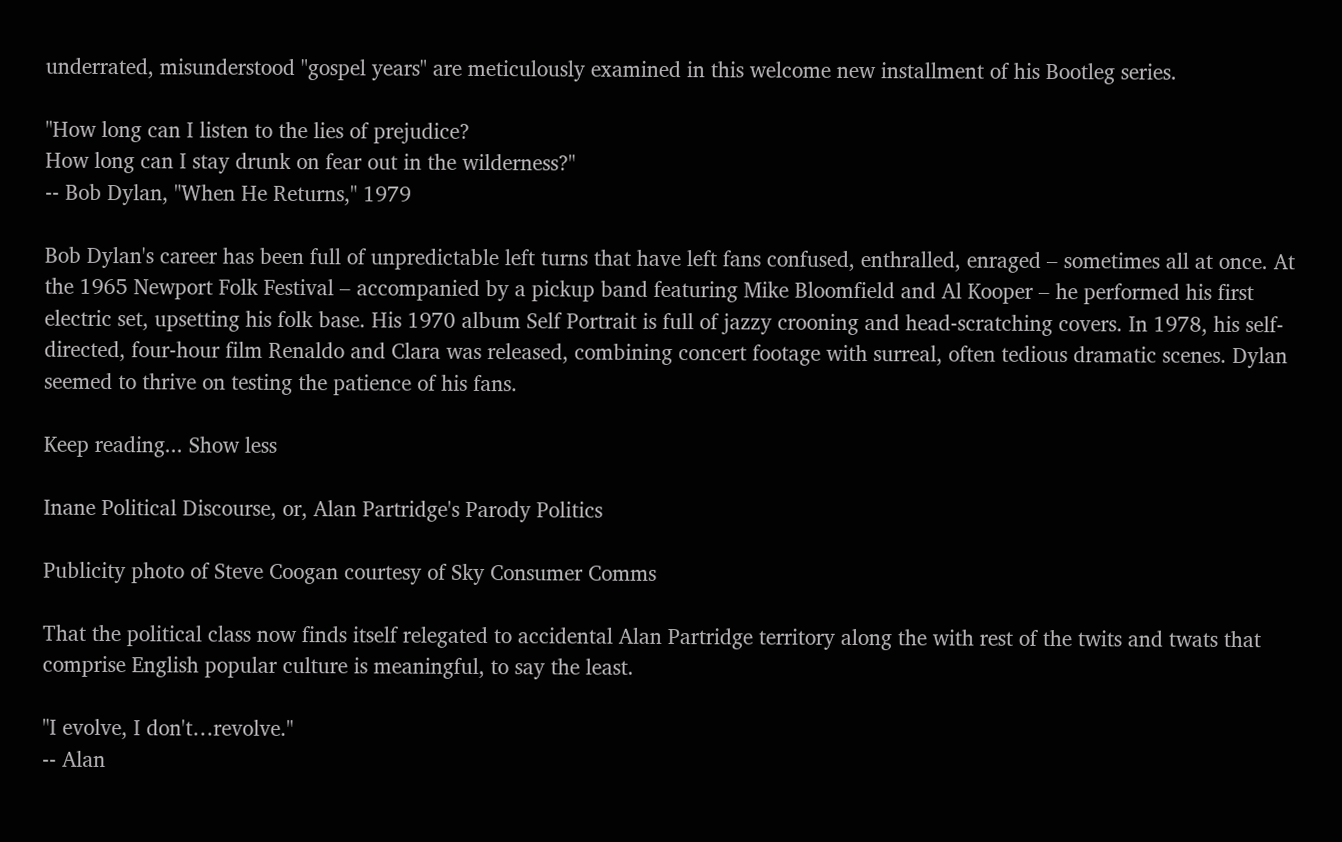underrated, misunderstood "gospel years" are meticulously examined in this welcome new installment of his Bootleg series.

"How long can I listen to the lies of prejudice?
How long can I stay drunk on fear out in the wilderness?"
-- Bob Dylan, "When He Returns," 1979

Bob Dylan's career has been full of unpredictable left turns that have left fans confused, enthralled, enraged – sometimes all at once. At the 1965 Newport Folk Festival – accompanied by a pickup band featuring Mike Bloomfield and Al Kooper – he performed his first electric set, upsetting his folk base. His 1970 album Self Portrait is full of jazzy crooning and head-scratching covers. In 1978, his self-directed, four-hour film Renaldo and Clara was released, combining concert footage with surreal, often tedious dramatic scenes. Dylan seemed to thrive on testing the patience of his fans.

Keep reading... Show less

Inane Political Discourse, or, Alan Partridge's Parody Politics

Publicity photo of Steve Coogan courtesy of Sky Consumer Comms

That the political class now finds itself relegated to accidental Alan Partridge territory along the with rest of the twits and twats that comprise English popular culture is meaningful, to say the least.

"I evolve, I don't…revolve."
-- Alan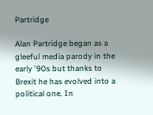Partridge

Alan Partridge began as a gleeful media parody in the early '90s but thanks to Brexit he has evolved into a political one. In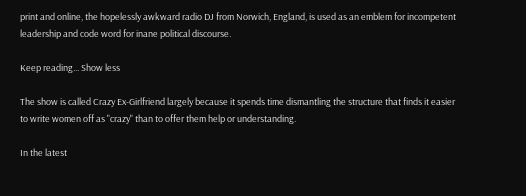print and online, the hopelessly awkward radio DJ from Norwich, England, is used as an emblem for incompetent leadership and code word for inane political discourse.

Keep reading... Show less

The show is called Crazy Ex-Girlfriend largely because it spends time dismantling the structure that finds it easier to write women off as "crazy" than to offer them help or understanding.

In the latest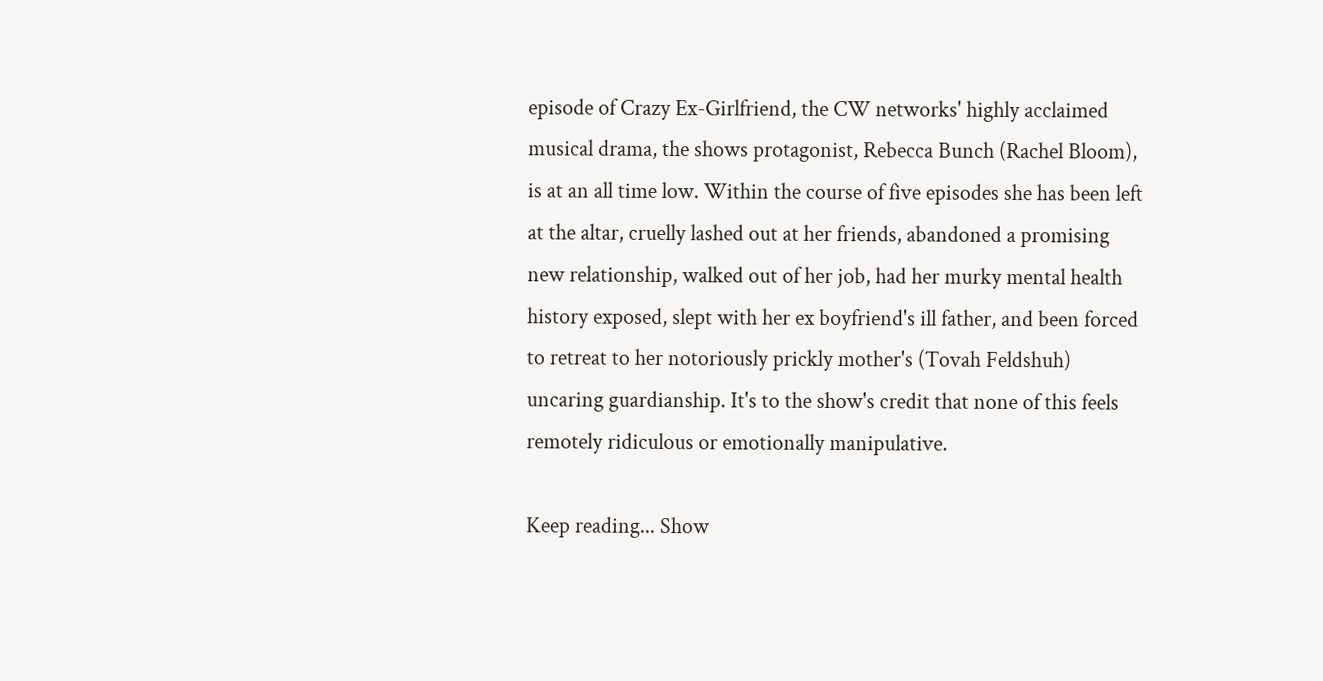episode of Crazy Ex-Girlfriend, the CW networks' highly acclaimed musical drama, the shows protagonist, Rebecca Bunch (Rachel Bloom), is at an all time low. Within the course of five episodes she has been left at the altar, cruelly lashed out at her friends, abandoned a promising new relationship, walked out of her job, had her murky mental health history exposed, slept with her ex boyfriend's ill father, and been forced to retreat to her notoriously prickly mother's (Tovah Feldshuh) uncaring guardianship. It's to the show's credit that none of this feels remotely ridiculous or emotionally manipulative.

Keep reading... Show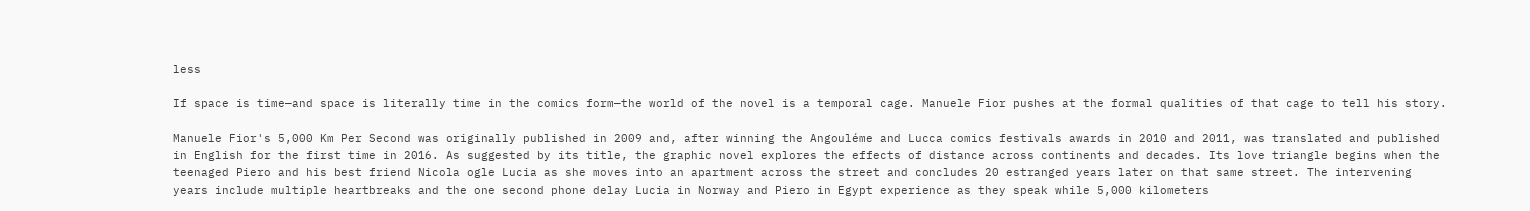less

If space is time—and space is literally time in the comics form—the world of the novel is a temporal cage. Manuele Fior pushes at the formal qualities of that cage to tell his story.

Manuele Fior's 5,000 Km Per Second was originally published in 2009 and, after winning the Angouléme and Lucca comics festivals awards in 2010 and 2011, was translated and published in English for the first time in 2016. As suggested by its title, the graphic novel explores the effects of distance across continents and decades. Its love triangle begins when the teenaged Piero and his best friend Nicola ogle Lucia as she moves into an apartment across the street and concludes 20 estranged years later on that same street. The intervening years include multiple heartbreaks and the one second phone delay Lucia in Norway and Piero in Egypt experience as they speak while 5,000 kilometers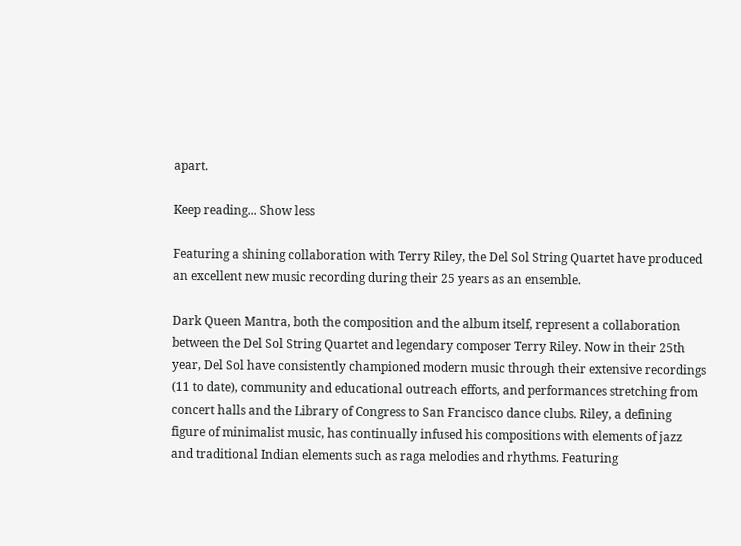apart.

Keep reading... Show less

Featuring a shining collaboration with Terry Riley, the Del Sol String Quartet have produced an excellent new music recording during their 25 years as an ensemble.

Dark Queen Mantra, both the composition and the album itself, represent a collaboration between the Del Sol String Quartet and legendary composer Terry Riley. Now in their 25th year, Del Sol have consistently championed modern music through their extensive recordings (11 to date), community and educational outreach efforts, and performances stretching from concert halls and the Library of Congress to San Francisco dance clubs. Riley, a defining figure of minimalist music, has continually infused his compositions with elements of jazz and traditional Indian elements such as raga melodies and rhythms. Featuring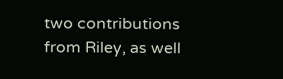two contributions from Riley, as well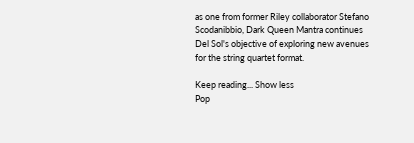as one from former Riley collaborator Stefano Scodanibbio, Dark Queen Mantra continues Del Sol's objective of exploring new avenues for the string quartet format.

Keep reading... Show less
Pop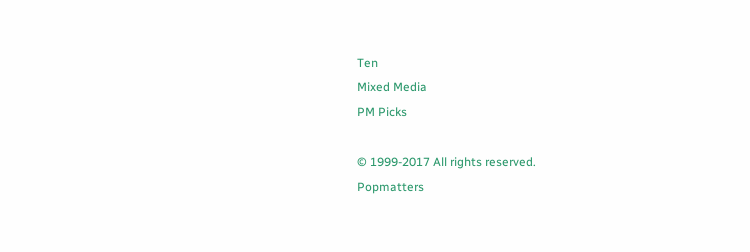Ten
Mixed Media
PM Picks

© 1999-2017 All rights reserved.
Popmatters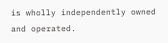is wholly independently owned and operated.